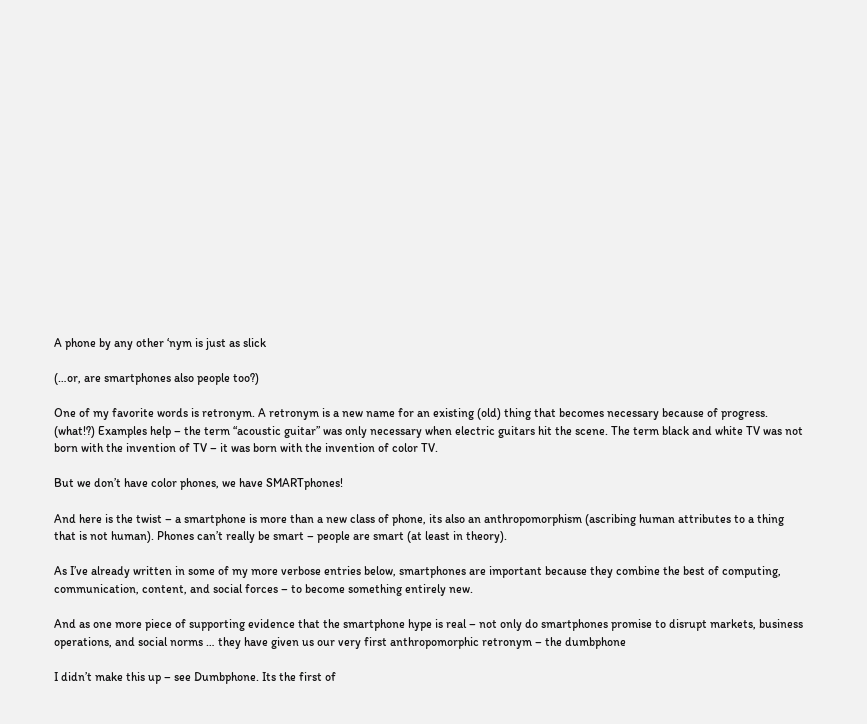A phone by any other ‘nym is just as slick

(…or, are smartphones also people too?)

One of my favorite words is retronym. A retronym is a new name for an existing (old) thing that becomes necessary because of progress. (what!?) Examples help – the term “acoustic guitar” was only necessary when electric guitars hit the scene. The term black and white TV was not born with the invention of TV – it was born with the invention of color TV.

But we don’t have color phones, we have SMARTphones!

And here is the twist – a smartphone is more than a new class of phone, its also an anthropomorphism (ascribing human attributes to a thing that is not human). Phones can’t really be smart – people are smart (at least in theory).

As I’ve already written in some of my more verbose entries below, smartphones are important because they combine the best of computing, communication, content, and social forces – to become something entirely new.

And as one more piece of supporting evidence that the smartphone hype is real – not only do smartphones promise to disrupt markets, business operations, and social norms … they have given us our very first anthropomorphic retronym – the dumbphone

I didn’t make this up – see Dumbphone. Its the first of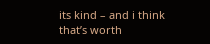its kind – and i think that’s worth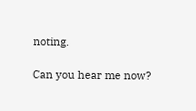noting.

Can you hear me now?